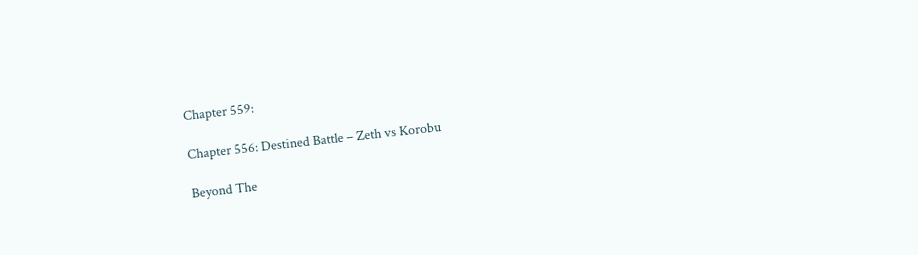Chapter 559:

Chapter 556: Destined Battle – Zeth vs Korobu

Beyond The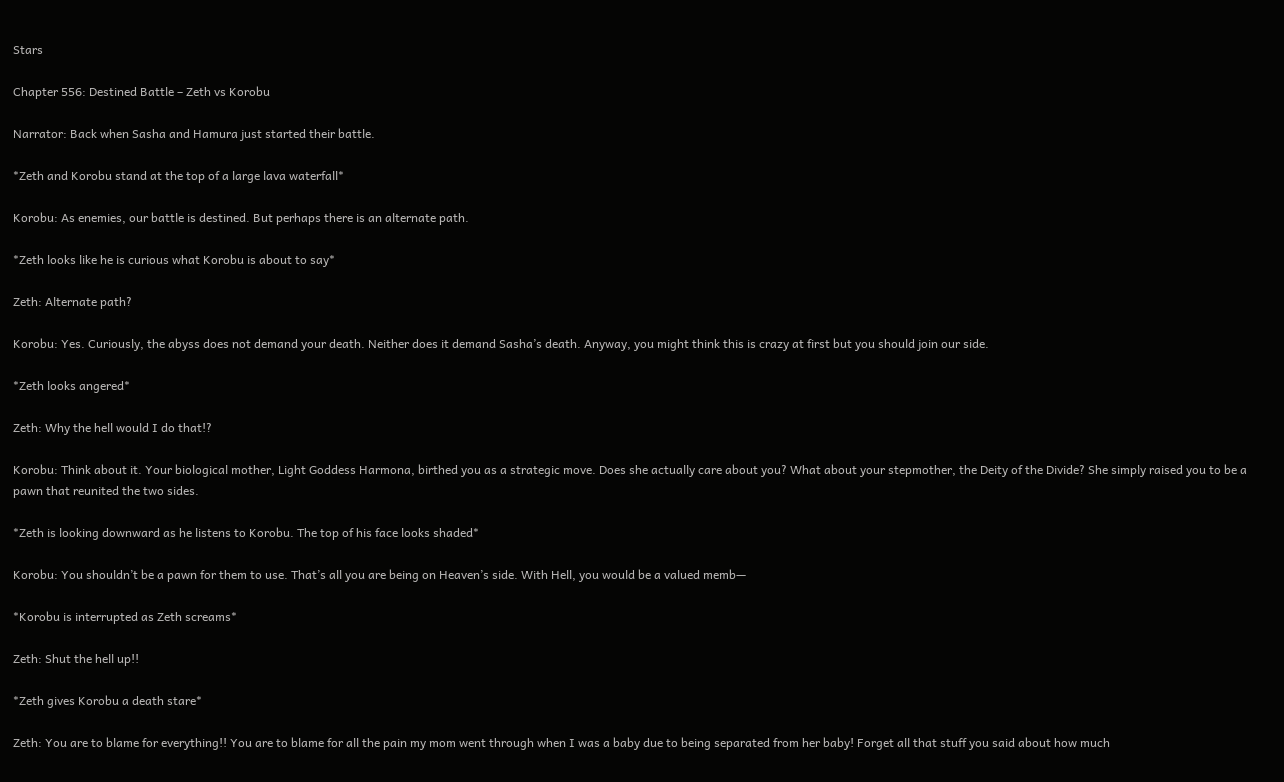Stars

Chapter 556: Destined Battle – Zeth vs Korobu

Narrator: Back when Sasha and Hamura just started their battle.

*Zeth and Korobu stand at the top of a large lava waterfall*

Korobu: As enemies, our battle is destined. But perhaps there is an alternate path.

*Zeth looks like he is curious what Korobu is about to say*

Zeth: Alternate path?

Korobu: Yes. Curiously, the abyss does not demand your death. Neither does it demand Sasha’s death. Anyway, you might think this is crazy at first but you should join our side.

*Zeth looks angered*

Zeth: Why the hell would I do that!?

Korobu: Think about it. Your biological mother, Light Goddess Harmona, birthed you as a strategic move. Does she actually care about you? What about your stepmother, the Deity of the Divide? She simply raised you to be a pawn that reunited the two sides.

*Zeth is looking downward as he listens to Korobu. The top of his face looks shaded*

Korobu: You shouldn’t be a pawn for them to use. That’s all you are being on Heaven’s side. With Hell, you would be a valued memb—

*Korobu is interrupted as Zeth screams*

Zeth: Shut the hell up!!

*Zeth gives Korobu a death stare*

Zeth: You are to blame for everything!! You are to blame for all the pain my mom went through when I was a baby due to being separated from her baby! Forget all that stuff you said about how much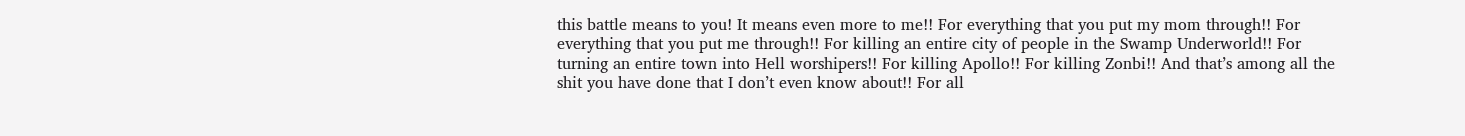this battle means to you! It means even more to me!! For everything that you put my mom through!! For everything that you put me through!! For killing an entire city of people in the Swamp Underworld!! For turning an entire town into Hell worshipers!! For killing Apollo!! For killing Zonbi!! And that’s among all the shit you have done that I don’t even know about!! For all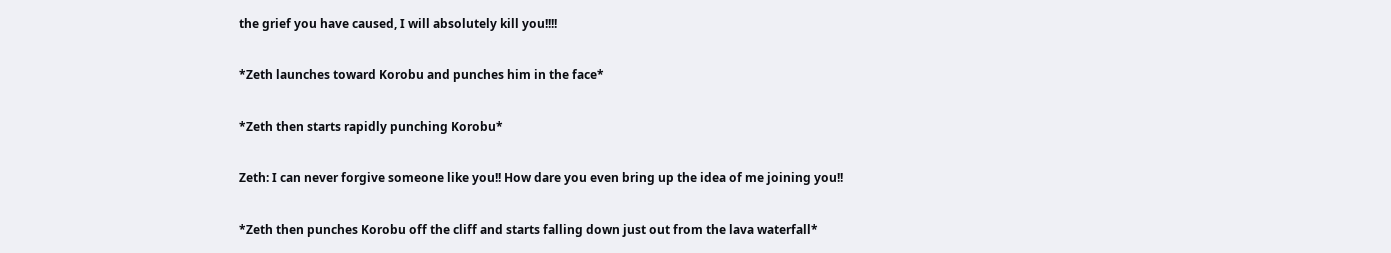the grief you have caused, I will absolutely kill you!!!!

*Zeth launches toward Korobu and punches him in the face*

*Zeth then starts rapidly punching Korobu*

Zeth: I can never forgive someone like you!! How dare you even bring up the idea of me joining you!!

*Zeth then punches Korobu off the cliff and starts falling down just out from the lava waterfall*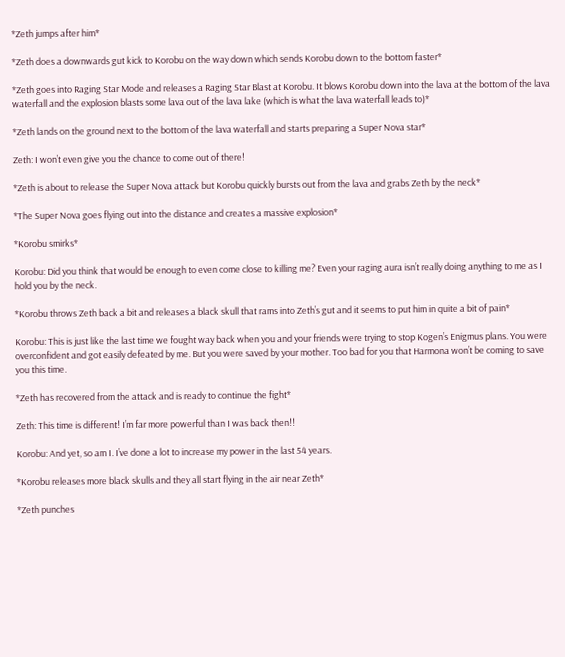*Zeth jumps after him*

*Zeth does a downwards gut kick to Korobu on the way down which sends Korobu down to the bottom faster*

*Zeth goes into Raging Star Mode and releases a Raging Star Blast at Korobu. It blows Korobu down into the lava at the bottom of the lava waterfall and the explosion blasts some lava out of the lava lake (which is what the lava waterfall leads to)*

*Zeth lands on the ground next to the bottom of the lava waterfall and starts preparing a Super Nova star*

Zeth: I won’t even give you the chance to come out of there!

*Zeth is about to release the Super Nova attack but Korobu quickly bursts out from the lava and grabs Zeth by the neck*

*The Super Nova goes flying out into the distance and creates a massive explosion*

*Korobu smirks*

Korobu: Did you think that would be enough to even come close to killing me? Even your raging aura isn’t really doing anything to me as I hold you by the neck.

*Korobu throws Zeth back a bit and releases a black skull that rams into Zeth’s gut and it seems to put him in quite a bit of pain*

Korobu: This is just like the last time we fought way back when you and your friends were trying to stop Kogen’s Enigmus plans. You were overconfident and got easily defeated by me. But you were saved by your mother. Too bad for you that Harmona won’t be coming to save you this time.

*Zeth has recovered from the attack and is ready to continue the fight*

Zeth: This time is different! I’m far more powerful than I was back then!!

Korobu: And yet, so am I. I’ve done a lot to increase my power in the last 54 years.

*Korobu releases more black skulls and they all start flying in the air near Zeth*

*Zeth punches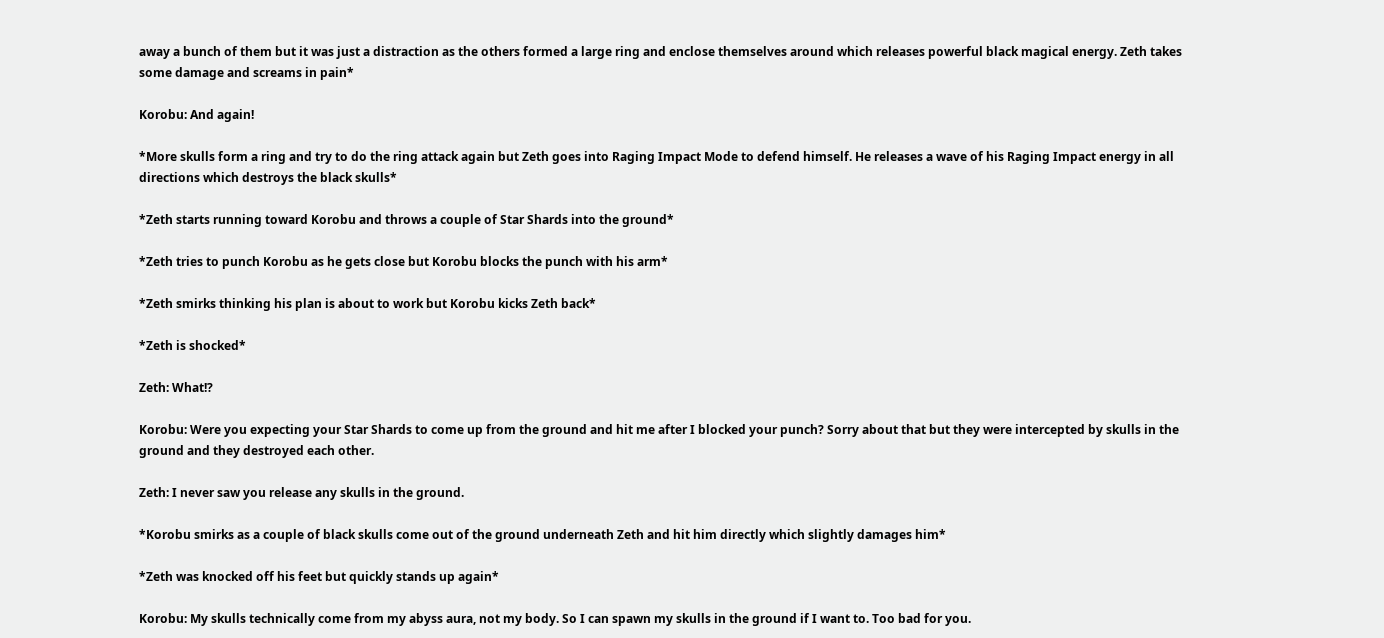away a bunch of them but it was just a distraction as the others formed a large ring and enclose themselves around which releases powerful black magical energy. Zeth takes some damage and screams in pain*

Korobu: And again!

*More skulls form a ring and try to do the ring attack again but Zeth goes into Raging Impact Mode to defend himself. He releases a wave of his Raging Impact energy in all directions which destroys the black skulls*

*Zeth starts running toward Korobu and throws a couple of Star Shards into the ground*

*Zeth tries to punch Korobu as he gets close but Korobu blocks the punch with his arm*

*Zeth smirks thinking his plan is about to work but Korobu kicks Zeth back*

*Zeth is shocked*

Zeth: What!?

Korobu: Were you expecting your Star Shards to come up from the ground and hit me after I blocked your punch? Sorry about that but they were intercepted by skulls in the ground and they destroyed each other.

Zeth: I never saw you release any skulls in the ground.

*Korobu smirks as a couple of black skulls come out of the ground underneath Zeth and hit him directly which slightly damages him*

*Zeth was knocked off his feet but quickly stands up again*

Korobu: My skulls technically come from my abyss aura, not my body. So I can spawn my skulls in the ground if I want to. Too bad for you.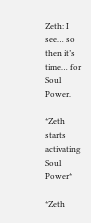Zeth: I see… so then it’s time… for Soul Power.

*Zeth starts activating Soul Power*

*Zeth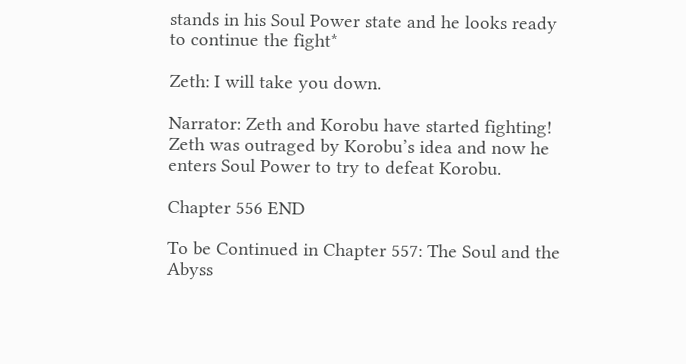stands in his Soul Power state and he looks ready to continue the fight*

Zeth: I will take you down.

Narrator: Zeth and Korobu have started fighting! Zeth was outraged by Korobu’s idea and now he enters Soul Power to try to defeat Korobu.

Chapter 556 END

To be Continued in Chapter 557: The Soul and the Abyss